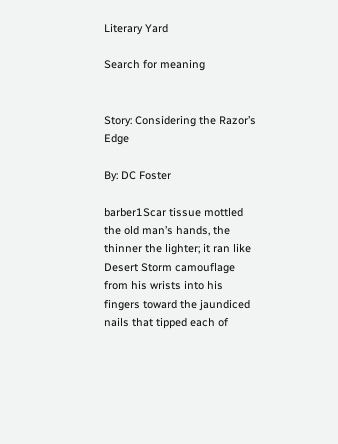Literary Yard

Search for meaning


Story: Considering the Razor’s Edge

By: DC Foster

barber1Scar tissue mottled the old man’s hands, the thinner the lighter; it ran like Desert Storm camouflage from his wrists into his fingers toward the jaundiced nails that tipped each of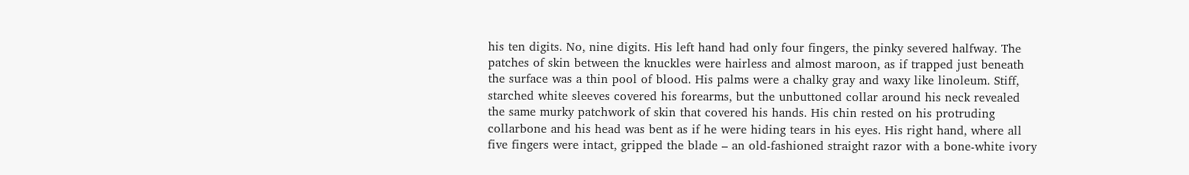his ten digits. No, nine digits. His left hand had only four fingers, the pinky severed halfway. The patches of skin between the knuckles were hairless and almost maroon, as if trapped just beneath the surface was a thin pool of blood. His palms were a chalky gray and waxy like linoleum. Stiff, starched white sleeves covered his forearms, but the unbuttoned collar around his neck revealed the same murky patchwork of skin that covered his hands. His chin rested on his protruding collarbone and his head was bent as if he were hiding tears in his eyes. His right hand, where all five fingers were intact, gripped the blade – an old-fashioned straight razor with a bone-white ivory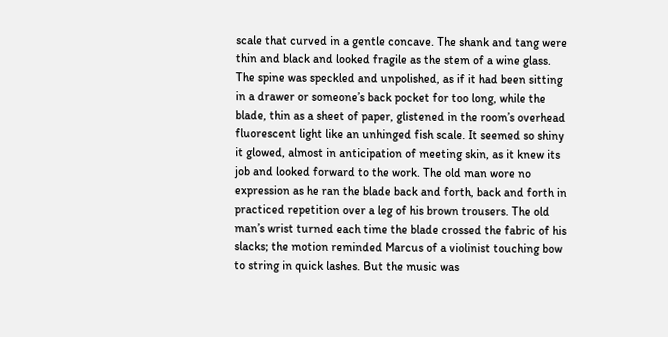scale that curved in a gentle concave. The shank and tang were thin and black and looked fragile as the stem of a wine glass. The spine was speckled and unpolished, as if it had been sitting in a drawer or someone’s back pocket for too long, while the blade, thin as a sheet of paper, glistened in the room’s overhead fluorescent light like an unhinged fish scale. It seemed so shiny it glowed, almost in anticipation of meeting skin, as it knew its job and looked forward to the work. The old man wore no expression as he ran the blade back and forth, back and forth in practiced repetition over a leg of his brown trousers. The old man’s wrist turned each time the blade crossed the fabric of his slacks; the motion reminded Marcus of a violinist touching bow to string in quick lashes. But the music was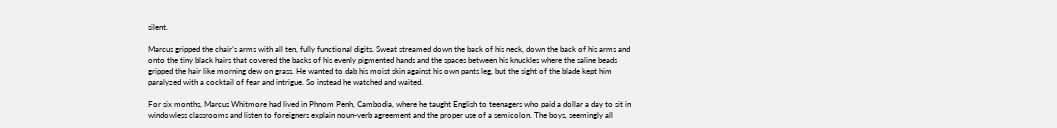silent.

Marcus gripped the chair’s arms with all ten, fully functional digits. Sweat streamed down the back of his neck, down the back of his arms and onto the tiny black hairs that covered the backs of his evenly pigmented hands and the spaces between his knuckles where the saline beads gripped the hair like morning dew on grass. He wanted to dab his moist skin against his own pants leg, but the sight of the blade kept him paralyzed with a cocktail of fear and intrigue. So instead he watched and waited.

For six months, Marcus Whitmore had lived in Phnom Penh, Cambodia, where he taught English to teenagers who paid a dollar a day to sit in windowless classrooms and listen to foreigners explain noun-verb agreement and the proper use of a semicolon. The boys, seemingly all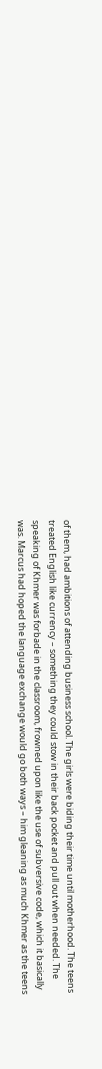of them, had ambitions of attending business school. The girls were biding their time until motherhood. The teens treated English like currency – something they could stow in their back pocket and pull out when needed. The speaking of Khmer was forbade in the classroom, frowned upon like the use of subversive code, which it basically was. Marcus had hoped the language exchange would go both ways – him gleaning as much Khmer as the teens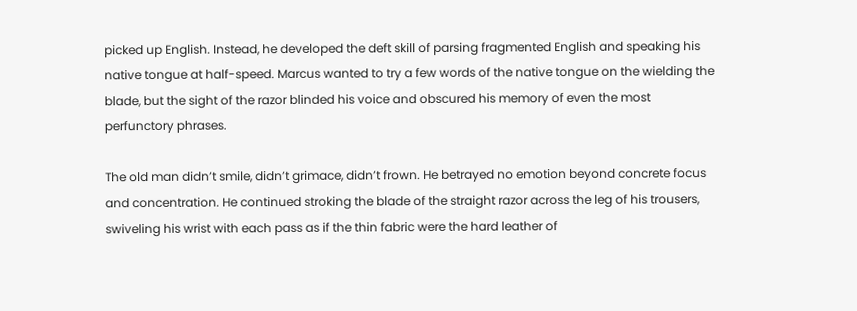picked up English. Instead, he developed the deft skill of parsing fragmented English and speaking his native tongue at half-speed. Marcus wanted to try a few words of the native tongue on the wielding the blade, but the sight of the razor blinded his voice and obscured his memory of even the most perfunctory phrases.

The old man didn’t smile, didn’t grimace, didn’t frown. He betrayed no emotion beyond concrete focus and concentration. He continued stroking the blade of the straight razor across the leg of his trousers, swiveling his wrist with each pass as if the thin fabric were the hard leather of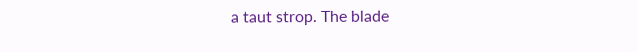a taut strop. The blade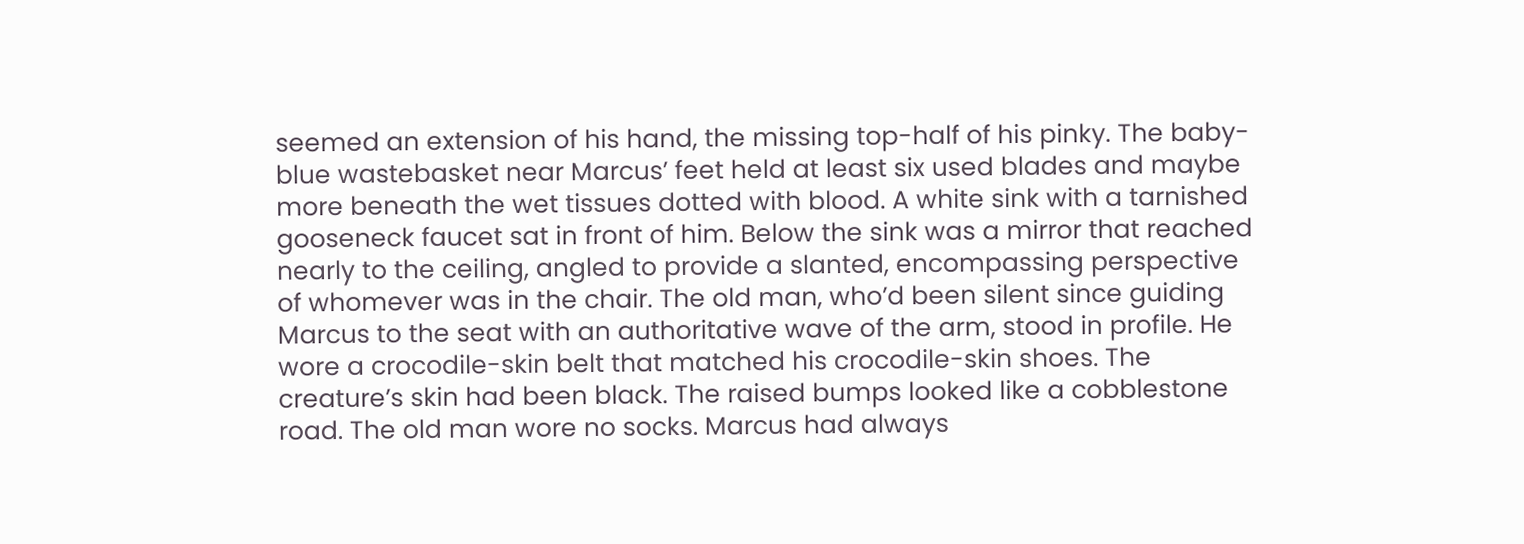seemed an extension of his hand, the missing top-half of his pinky. The baby-blue wastebasket near Marcus’ feet held at least six used blades and maybe more beneath the wet tissues dotted with blood. A white sink with a tarnished gooseneck faucet sat in front of him. Below the sink was a mirror that reached nearly to the ceiling, angled to provide a slanted, encompassing perspective of whomever was in the chair. The old man, who’d been silent since guiding Marcus to the seat with an authoritative wave of the arm, stood in profile. He wore a crocodile-skin belt that matched his crocodile-skin shoes. The creature’s skin had been black. The raised bumps looked like a cobblestone road. The old man wore no socks. Marcus had always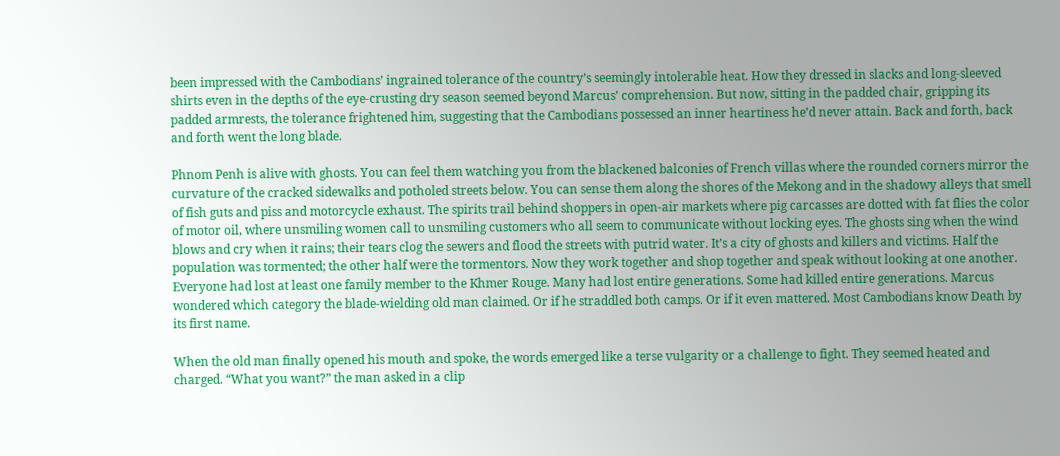been impressed with the Cambodians’ ingrained tolerance of the country’s seemingly intolerable heat. How they dressed in slacks and long-sleeved shirts even in the depths of the eye-crusting dry season seemed beyond Marcus’ comprehension. But now, sitting in the padded chair, gripping its padded armrests, the tolerance frightened him, suggesting that the Cambodians possessed an inner heartiness he’d never attain. Back and forth, back and forth went the long blade.

Phnom Penh is alive with ghosts. You can feel them watching you from the blackened balconies of French villas where the rounded corners mirror the curvature of the cracked sidewalks and potholed streets below. You can sense them along the shores of the Mekong and in the shadowy alleys that smell of fish guts and piss and motorcycle exhaust. The spirits trail behind shoppers in open-air markets where pig carcasses are dotted with fat flies the color of motor oil, where unsmiling women call to unsmiling customers who all seem to communicate without locking eyes. The ghosts sing when the wind blows and cry when it rains; their tears clog the sewers and flood the streets with putrid water. It’s a city of ghosts and killers and victims. Half the population was tormented; the other half were the tormentors. Now they work together and shop together and speak without looking at one another. Everyone had lost at least one family member to the Khmer Rouge. Many had lost entire generations. Some had killed entire generations. Marcus wondered which category the blade-wielding old man claimed. Or if he straddled both camps. Or if it even mattered. Most Cambodians know Death by its first name.

When the old man finally opened his mouth and spoke, the words emerged like a terse vulgarity or a challenge to fight. They seemed heated and charged. “What you want?” the man asked in a clip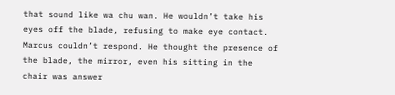that sound like wa chu wan. He wouldn’t take his eyes off the blade, refusing to make eye contact. Marcus couldn’t respond. He thought the presence of the blade, the mirror, even his sitting in the chair was answer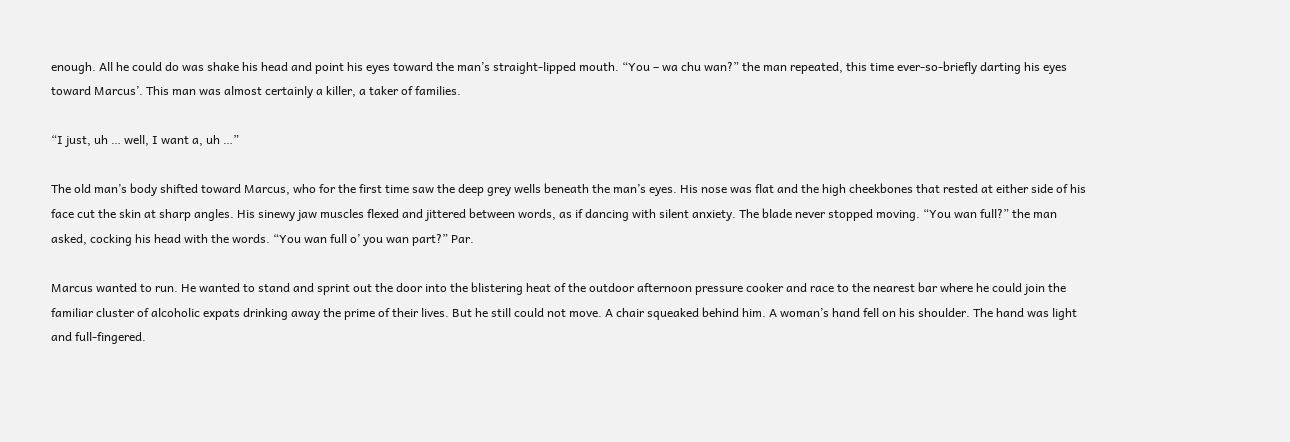enough. All he could do was shake his head and point his eyes toward the man’s straight-lipped mouth. “You – wa chu wan?” the man repeated, this time ever-so-briefly darting his eyes toward Marcus’. This man was almost certainly a killer, a taker of families.

“I just, uh … well, I want a, uh …”

The old man’s body shifted toward Marcus, who for the first time saw the deep grey wells beneath the man’s eyes. His nose was flat and the high cheekbones that rested at either side of his face cut the skin at sharp angles. His sinewy jaw muscles flexed and jittered between words, as if dancing with silent anxiety. The blade never stopped moving. “You wan full?” the man asked, cocking his head with the words. “You wan full o’ you wan part?” Par.

Marcus wanted to run. He wanted to stand and sprint out the door into the blistering heat of the outdoor afternoon pressure cooker and race to the nearest bar where he could join the familiar cluster of alcoholic expats drinking away the prime of their lives. But he still could not move. A chair squeaked behind him. A woman’s hand fell on his shoulder. The hand was light and full-fingered.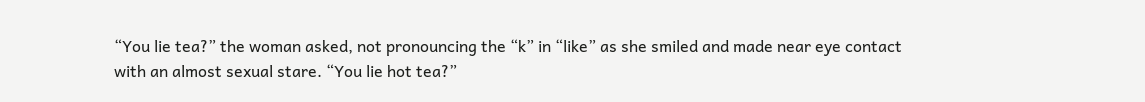“You lie tea?” the woman asked, not pronouncing the “k” in “like” as she smiled and made near eye contact with an almost sexual stare. “You lie hot tea?”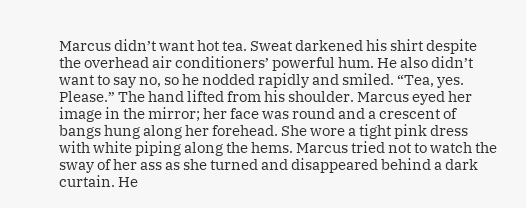Marcus didn’t want hot tea. Sweat darkened his shirt despite the overhead air conditioners’ powerful hum. He also didn’t want to say no, so he nodded rapidly and smiled. “Tea, yes. Please.” The hand lifted from his shoulder. Marcus eyed her image in the mirror; her face was round and a crescent of bangs hung along her forehead. She wore a tight pink dress with white piping along the hems. Marcus tried not to watch the sway of her ass as she turned and disappeared behind a dark curtain. He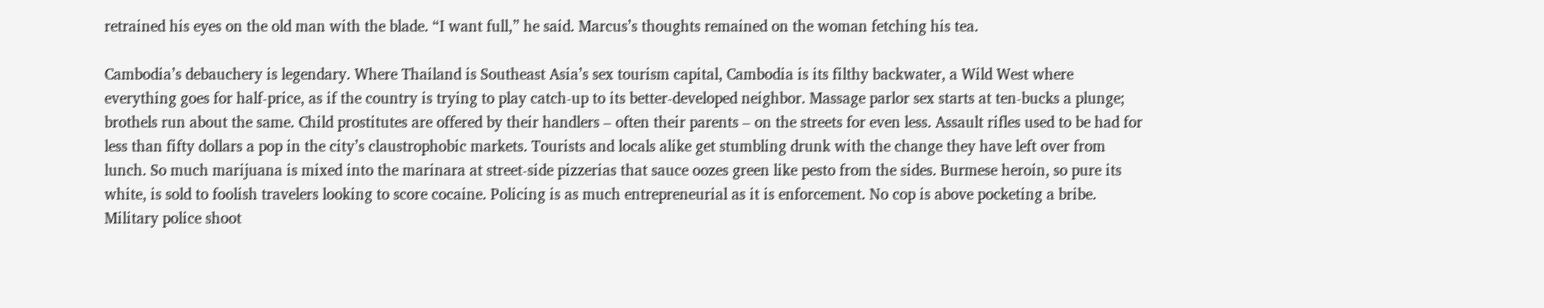retrained his eyes on the old man with the blade. “I want full,” he said. Marcus’s thoughts remained on the woman fetching his tea.

Cambodia’s debauchery is legendary. Where Thailand is Southeast Asia’s sex tourism capital, Cambodia is its filthy backwater, a Wild West where everything goes for half-price, as if the country is trying to play catch-up to its better-developed neighbor. Massage parlor sex starts at ten-bucks a plunge; brothels run about the same. Child prostitutes are offered by their handlers – often their parents – on the streets for even less. Assault rifles used to be had for less than fifty dollars a pop in the city’s claustrophobic markets. Tourists and locals alike get stumbling drunk with the change they have left over from lunch. So much marijuana is mixed into the marinara at street-side pizzerias that sauce oozes green like pesto from the sides. Burmese heroin, so pure its white, is sold to foolish travelers looking to score cocaine. Policing is as much entrepreneurial as it is enforcement. No cop is above pocketing a bribe. Military police shoot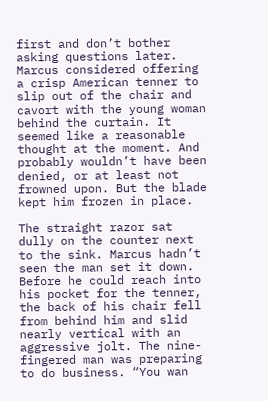first and don’t bother asking questions later. Marcus considered offering a crisp American tenner to slip out of the chair and cavort with the young woman behind the curtain. It seemed like a reasonable thought at the moment. And probably wouldn’t have been denied, or at least not frowned upon. But the blade kept him frozen in place.

The straight razor sat dully on the counter next to the sink. Marcus hadn’t seen the man set it down. Before he could reach into his pocket for the tenner, the back of his chair fell from behind him and slid nearly vertical with an aggressive jolt. The nine-fingered man was preparing to do business. “You wan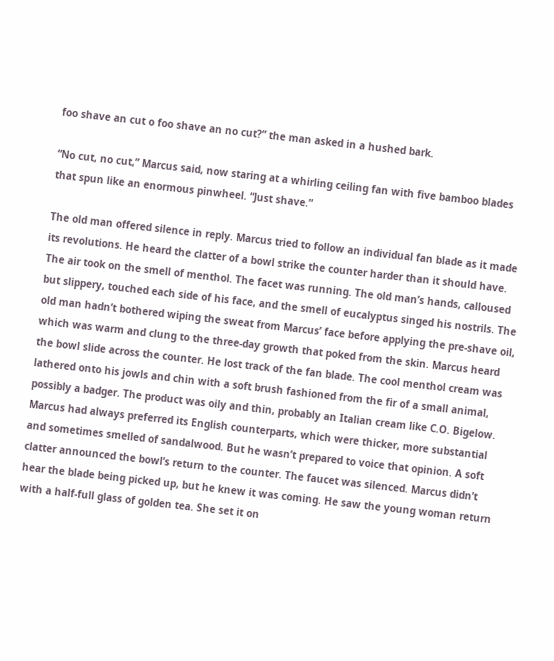foo shave an cut o foo shave an no cut?” the man asked in a hushed bark.

“No cut, no cut,” Marcus said, now staring at a whirling ceiling fan with five bamboo blades that spun like an enormous pinwheel. “Just shave.”

The old man offered silence in reply. Marcus tried to follow an individual fan blade as it made its revolutions. He heard the clatter of a bowl strike the counter harder than it should have. The air took on the smell of menthol. The facet was running. The old man’s hands, calloused but slippery, touched each side of his face, and the smell of eucalyptus singed his nostrils. The old man hadn’t bothered wiping the sweat from Marcus’ face before applying the pre-shave oil, which was warm and clung to the three-day growth that poked from the skin. Marcus heard the bowl slide across the counter. He lost track of the fan blade. The cool menthol cream was lathered onto his jowls and chin with a soft brush fashioned from the fir of a small animal, possibly a badger. The product was oily and thin, probably an Italian cream like C.O. Bigelow. Marcus had always preferred its English counterparts, which were thicker, more substantial and sometimes smelled of sandalwood. But he wasn’t prepared to voice that opinion. A soft clatter announced the bowl’s return to the counter. The faucet was silenced. Marcus didn’t hear the blade being picked up, but he knew it was coming. He saw the young woman return with a half-full glass of golden tea. She set it on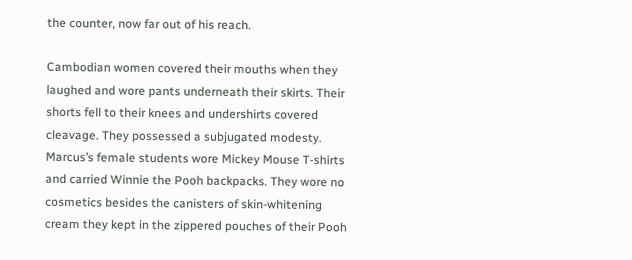the counter, now far out of his reach.

Cambodian women covered their mouths when they laughed and wore pants underneath their skirts. Their shorts fell to their knees and undershirts covered cleavage. They possessed a subjugated modesty. Marcus’s female students wore Mickey Mouse T-shirts and carried Winnie the Pooh backpacks. They wore no cosmetics besides the canisters of skin-whitening cream they kept in the zippered pouches of their Pooh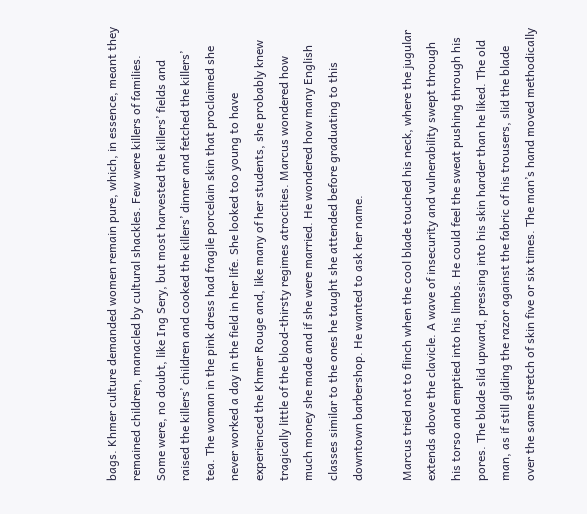bags. Khmer culture demanded women remain pure, which, in essence, meant they remained children, manacled by cultural shackles. Few were killers of families. Some were, no doubt, like Ing Sery, but most harvested the killers’ fields and raised the killers’ children and cooked the killers’ dinner and fetched the killers’ tea. The woman in the pink dress had fragile porcelain skin that proclaimed she never worked a day in the field in her life. She looked too young to have experienced the Khmer Rouge and, like many of her students, she probably knew tragically little of the blood-thirsty regimes atrocities. Marcus wondered how much money she made and if she were married. He wondered how many English classes similar to the ones he taught she attended before graduating to this downtown barbershop. He wanted to ask her name.

Marcus tried not to flinch when the cool blade touched his neck, where the jugular extends above the clavicle. A wave of insecurity and vulnerability swept through his torso and emptied into his limbs. He could feel the sweat pushing through his pores. The blade slid upward, pressing into his skin harder than he liked. The old man, as if still gliding the razor against the fabric of his trousers, slid the blade over the same stretch of skin five or six times. The man’s hand moved methodically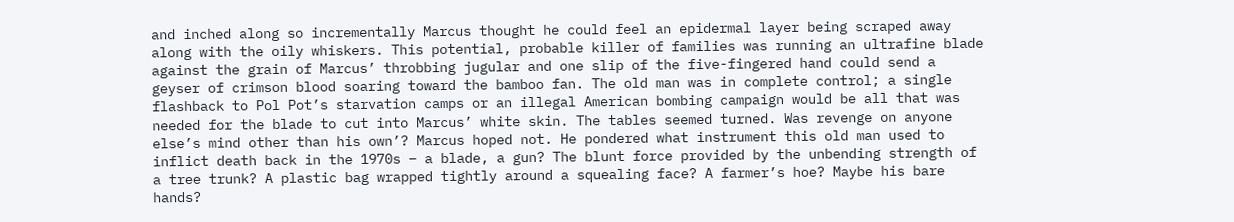and inched along so incrementally Marcus thought he could feel an epidermal layer being scraped away along with the oily whiskers. This potential, probable killer of families was running an ultrafine blade against the grain of Marcus’ throbbing jugular and one slip of the five-fingered hand could send a geyser of crimson blood soaring toward the bamboo fan. The old man was in complete control; a single flashback to Pol Pot’s starvation camps or an illegal American bombing campaign would be all that was needed for the blade to cut into Marcus’ white skin. The tables seemed turned. Was revenge on anyone else’s mind other than his own’? Marcus hoped not. He pondered what instrument this old man used to inflict death back in the 1970s – a blade, a gun? The blunt force provided by the unbending strength of a tree trunk? A plastic bag wrapped tightly around a squealing face? A farmer’s hoe? Maybe his bare hands?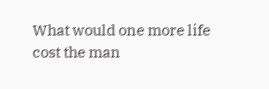What would one more life cost the man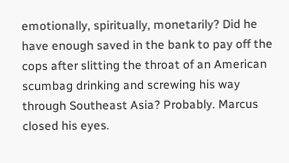emotionally, spiritually, monetarily? Did he have enough saved in the bank to pay off the cops after slitting the throat of an American scumbag drinking and screwing his way through Southeast Asia? Probably. Marcus closed his eyes.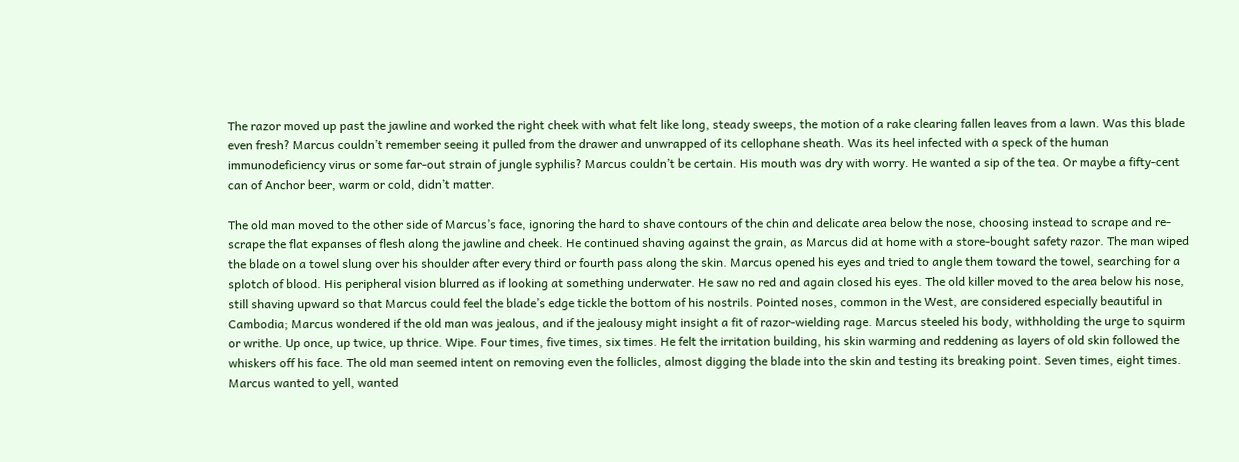The razor moved up past the jawline and worked the right cheek with what felt like long, steady sweeps, the motion of a rake clearing fallen leaves from a lawn. Was this blade even fresh? Marcus couldn’t remember seeing it pulled from the drawer and unwrapped of its cellophane sheath. Was its heel infected with a speck of the human immunodeficiency virus or some far-out strain of jungle syphilis? Marcus couldn’t be certain. His mouth was dry with worry. He wanted a sip of the tea. Or maybe a fifty-cent can of Anchor beer, warm or cold, didn’t matter.

The old man moved to the other side of Marcus’s face, ignoring the hard to shave contours of the chin and delicate area below the nose, choosing instead to scrape and re-scrape the flat expanses of flesh along the jawline and cheek. He continued shaving against the grain, as Marcus did at home with a store-bought safety razor. The man wiped the blade on a towel slung over his shoulder after every third or fourth pass along the skin. Marcus opened his eyes and tried to angle them toward the towel, searching for a splotch of blood. His peripheral vision blurred as if looking at something underwater. He saw no red and again closed his eyes. The old killer moved to the area below his nose, still shaving upward so that Marcus could feel the blade’s edge tickle the bottom of his nostrils. Pointed noses, common in the West, are considered especially beautiful in Cambodia; Marcus wondered if the old man was jealous, and if the jealousy might insight a fit of razor-wielding rage. Marcus steeled his body, withholding the urge to squirm or writhe. Up once, up twice, up thrice. Wipe. Four times, five times, six times. He felt the irritation building, his skin warming and reddening as layers of old skin followed the whiskers off his face. The old man seemed intent on removing even the follicles, almost digging the blade into the skin and testing its breaking point. Seven times, eight times. Marcus wanted to yell, wanted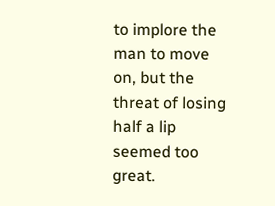to implore the man to move on, but the threat of losing half a lip seemed too great.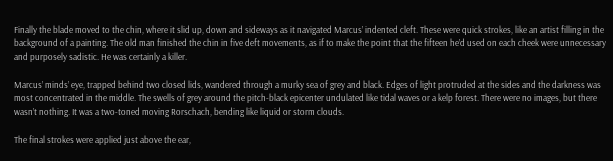Finally the blade moved to the chin, where it slid up, down and sideways as it navigated Marcus’ indented cleft. These were quick strokes, like an artist filling in the background of a painting. The old man finished the chin in five deft movements, as if to make the point that the fifteen he’d used on each cheek were unnecessary and purposely sadistic. He was certainly a killer.

Marcus’ minds’ eye, trapped behind two closed lids, wandered through a murky sea of grey and black. Edges of light protruded at the sides and the darkness was most concentrated in the middle. The swells of grey around the pitch-black epicenter undulated like tidal waves or a kelp forest. There were no images, but there wasn’t nothing. It was a two-toned moving Rorschach, bending like liquid or storm clouds.

The final strokes were applied just above the ear,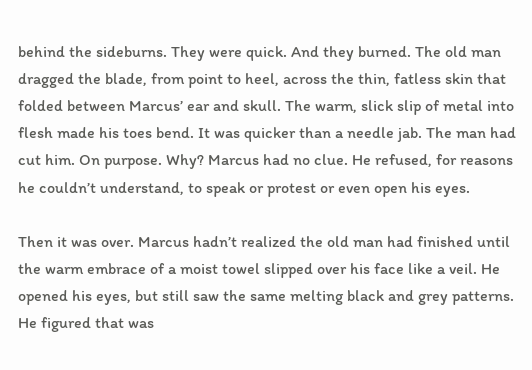behind the sideburns. They were quick. And they burned. The old man dragged the blade, from point to heel, across the thin, fatless skin that folded between Marcus’ ear and skull. The warm, slick slip of metal into flesh made his toes bend. It was quicker than a needle jab. The man had cut him. On purpose. Why? Marcus had no clue. He refused, for reasons he couldn’t understand, to speak or protest or even open his eyes.

Then it was over. Marcus hadn’t realized the old man had finished until the warm embrace of a moist towel slipped over his face like a veil. He opened his eyes, but still saw the same melting black and grey patterns. He figured that was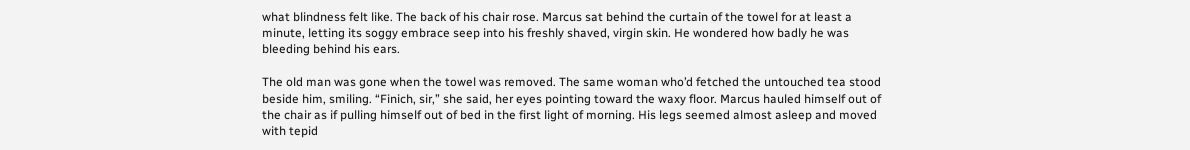what blindness felt like. The back of his chair rose. Marcus sat behind the curtain of the towel for at least a minute, letting its soggy embrace seep into his freshly shaved, virgin skin. He wondered how badly he was bleeding behind his ears.

The old man was gone when the towel was removed. The same woman who’d fetched the untouched tea stood beside him, smiling. “Finich, sir,” she said, her eyes pointing toward the waxy floor. Marcus hauled himself out of the chair as if pulling himself out of bed in the first light of morning. His legs seemed almost asleep and moved with tepid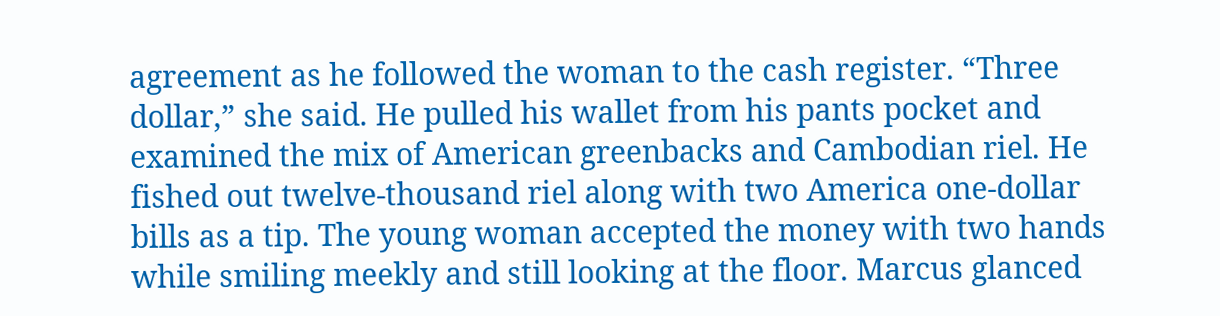agreement as he followed the woman to the cash register. “Three dollar,” she said. He pulled his wallet from his pants pocket and examined the mix of American greenbacks and Cambodian riel. He fished out twelve-thousand riel along with two America one-dollar bills as a tip. The young woman accepted the money with two hands while smiling meekly and still looking at the floor. Marcus glanced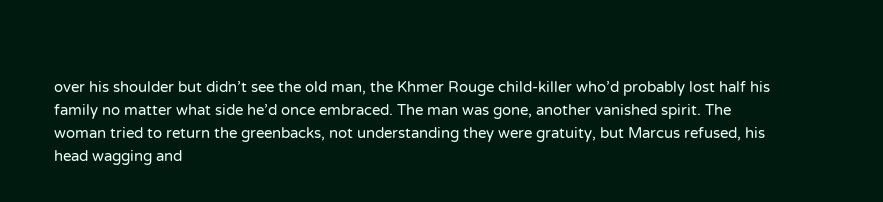over his shoulder but didn’t see the old man, the Khmer Rouge child-killer who’d probably lost half his family no matter what side he’d once embraced. The man was gone, another vanished spirit. The woman tried to return the greenbacks, not understanding they were gratuity, but Marcus refused, his head wagging and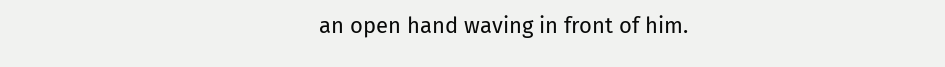an open hand waving in front of him.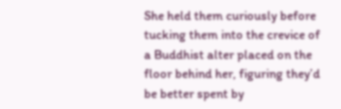She held them curiously before tucking them into the crevice of a Buddhist alter placed on the floor behind her, figuring they’d be better spent by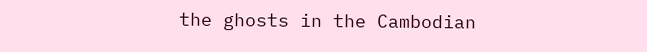the ghosts in the Cambodian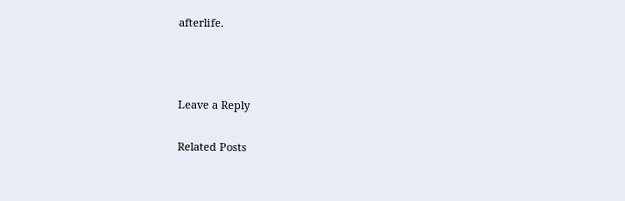afterlife.



Leave a Reply

Related Posts